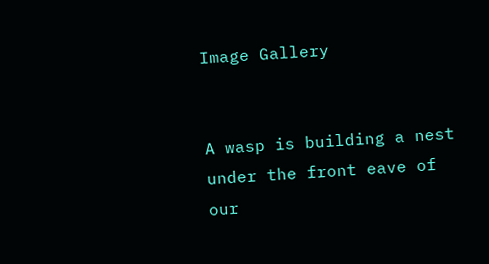Image Gallery


A wasp is building a nest under the front eave of our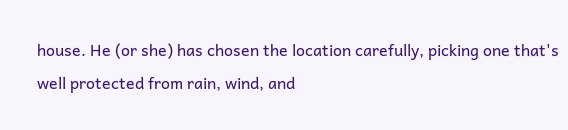house. He (or she) has chosen the location carefully, picking one that's well protected from rain, wind, and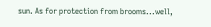sun. As for protection from brooms...well,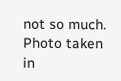not so much. Photo taken in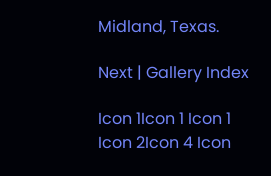Midland, Texas.

Next | Gallery Index

Icon 1Icon 1 Icon 1 Icon 2Icon 4 Icon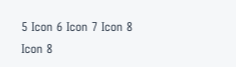5 Icon 6 Icon 7 Icon 8 Icon 8